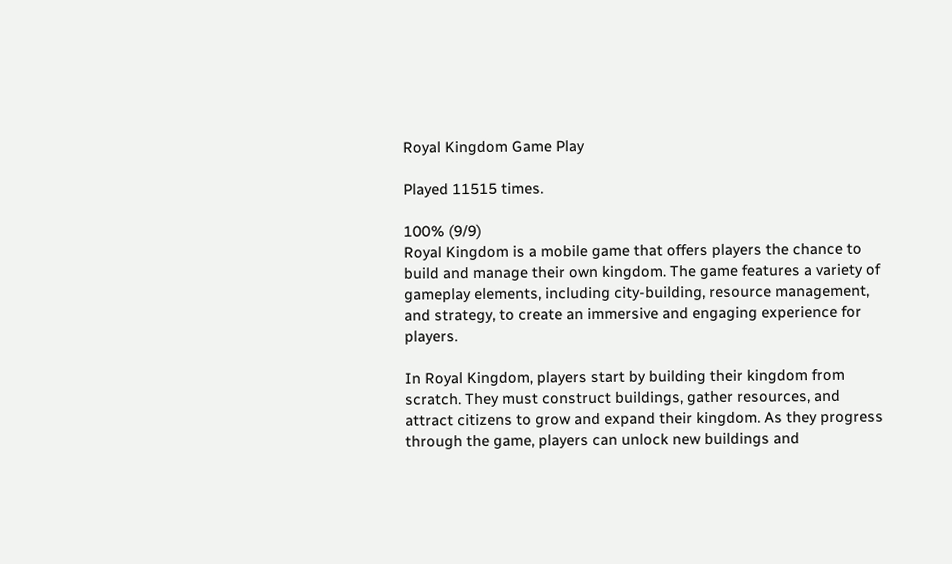Royal Kingdom Game Play

Played 11515 times.

100% (9/9)
Royal Kingdom is a mobile game that offers players the chance to build and manage their own kingdom. The game features a variety of gameplay elements, including city-building, resource management, and strategy, to create an immersive and engaging experience for players.

In Royal Kingdom, players start by building their kingdom from scratch. They must construct buildings, gather resources, and attract citizens to grow and expand their kingdom. As they progress through the game, players can unlock new buildings and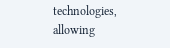technologies, allowing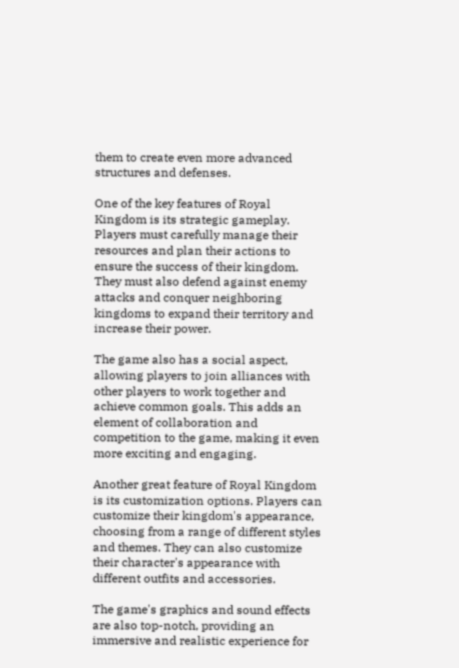them to create even more advanced structures and defenses.

One of the key features of Royal Kingdom is its strategic gameplay. Players must carefully manage their resources and plan their actions to ensure the success of their kingdom. They must also defend against enemy attacks and conquer neighboring kingdoms to expand their territory and increase their power.

The game also has a social aspect, allowing players to join alliances with other players to work together and achieve common goals. This adds an element of collaboration and competition to the game, making it even more exciting and engaging.

Another great feature of Royal Kingdom is its customization options. Players can customize their kingdom's appearance, choosing from a range of different styles and themes. They can also customize their character's appearance with different outfits and accessories.

The game's graphics and sound effects are also top-notch, providing an immersive and realistic experience for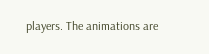players. The animations are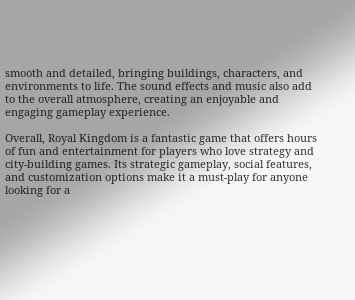smooth and detailed, bringing buildings, characters, and environments to life. The sound effects and music also add to the overall atmosphere, creating an enjoyable and engaging gameplay experience.

Overall, Royal Kingdom is a fantastic game that offers hours of fun and entertainment for players who love strategy and city-building games. Its strategic gameplay, social features, and customization options make it a must-play for anyone looking for a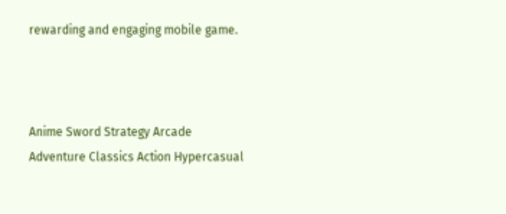rewarding and engaging mobile game.



Anime Sword Strategy Arcade Adventure Classics Action Hypercasual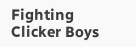Fighting Clicker Boys